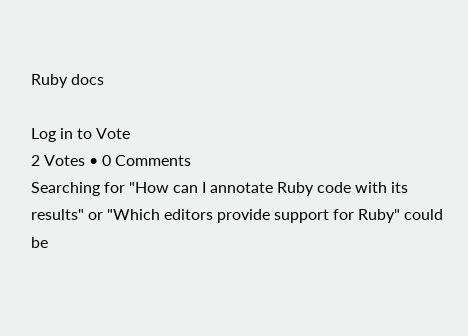Ruby docs

Log in to Vote
2 Votes • 0 Comments
Searching for "How can I annotate Ruby code with its results" or "Which editors provide support for Ruby" could be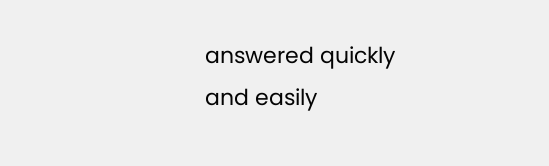answered quickly and easily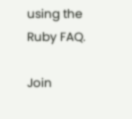using the Ruby FAQ.

Join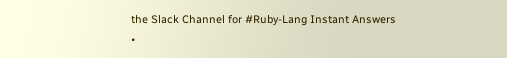the Slack Channel for #Ruby-Lang Instant Answers
•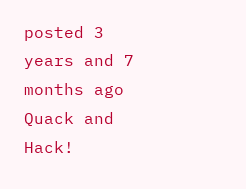posted 3 years and 7 months ago Quack and Hack!